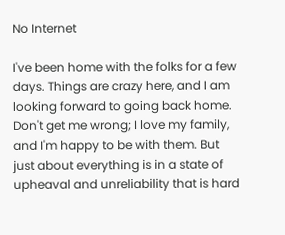No Internet

I've been home with the folks for a few days. Things are crazy here, and I am looking forward to going back home. Don't get me wrong; I love my family, and I'm happy to be with them. But just about everything is in a state of upheaval and unreliability that is hard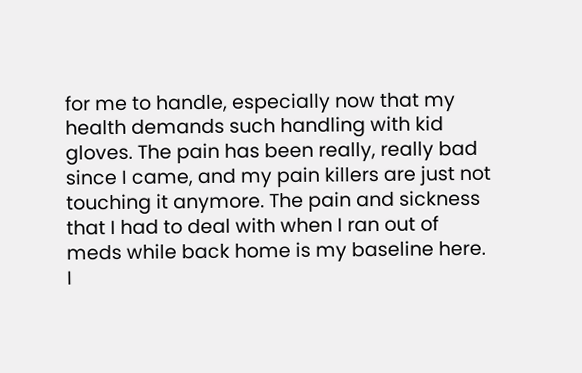for me to handle, especially now that my health demands such handling with kid gloves. The pain has been really, really bad since I came, and my pain killers are just not touching it anymore. The pain and sickness that I had to deal with when I ran out of meds while back home is my baseline here. I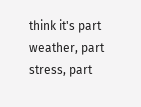think it's part weather, part stress, part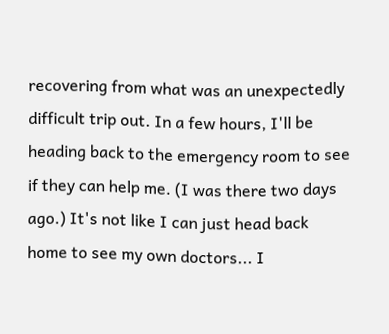recovering from what was an unexpectedly difficult trip out. In a few hours, I'll be heading back to the emergency room to see if they can help me. (I was there two days ago.) It's not like I can just head back home to see my own doctors... I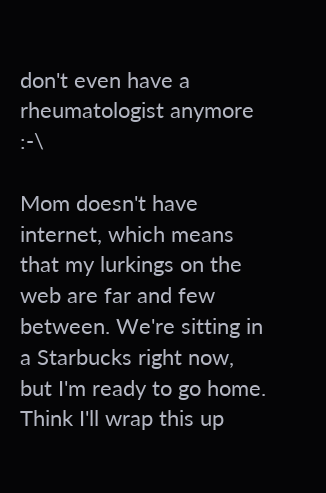don't even have a rheumatologist anymore :-\

Mom doesn't have internet, which means that my lurkings on the web are far and few between. We're sitting in a Starbucks right now, but I'm ready to go home. Think I'll wrap this up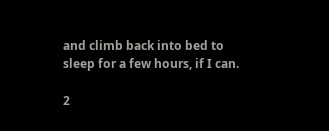and climb back into bed to sleep for a few hours, if I can.

2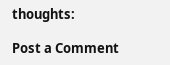thoughts:

Post a Comment